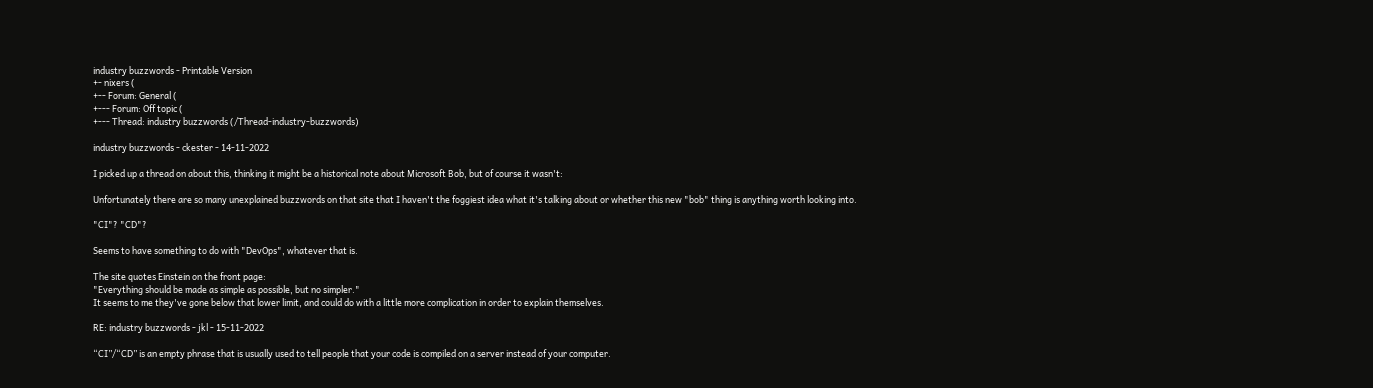industry buzzwords - Printable Version
+- nixers (
+-- Forum: General (
+--- Forum: Off topic (
+--- Thread: industry buzzwords (/Thread-industry-buzzwords)

industry buzzwords - ckester - 14-11-2022

I picked up a thread on about this, thinking it might be a historical note about Microsoft Bob, but of course it wasn't:

Unfortunately there are so many unexplained buzzwords on that site that I haven't the foggiest idea what it's talking about or whether this new "bob" thing is anything worth looking into.

"CI"? "CD"?

Seems to have something to do with "DevOps", whatever that is.

The site quotes Einstein on the front page:
"Everything should be made as simple as possible, but no simpler."
It seems to me they've gone below that lower limit, and could do with a little more complication in order to explain themselves.

RE: industry buzzwords - jkl - 15-11-2022

“CI”/“CD” is an empty phrase that is usually used to tell people that your code is compiled on a server instead of your computer.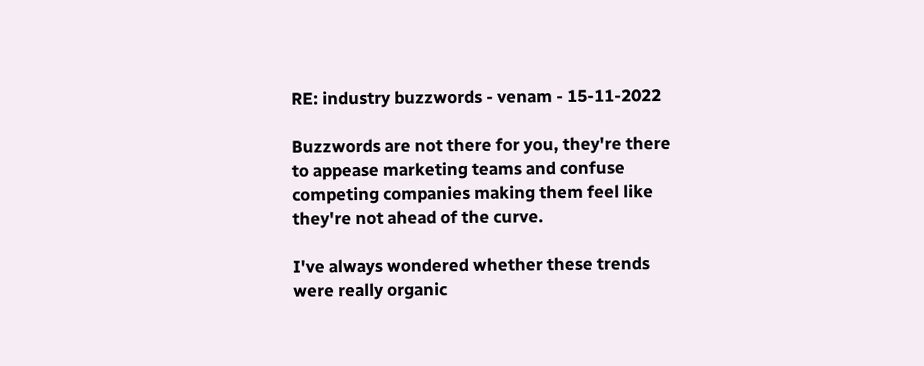RE: industry buzzwords - venam - 15-11-2022

Buzzwords are not there for you, they're there to appease marketing teams and confuse competing companies making them feel like they're not ahead of the curve.

I've always wondered whether these trends were really organic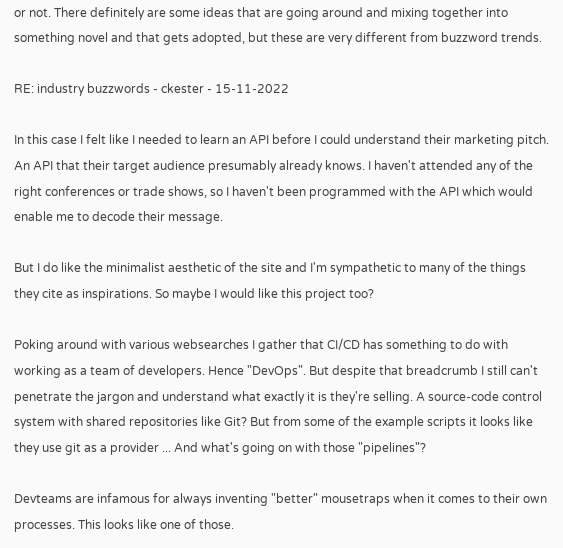or not. There definitely are some ideas that are going around and mixing together into something novel and that gets adopted, but these are very different from buzzword trends.

RE: industry buzzwords - ckester - 15-11-2022

In this case I felt like I needed to learn an API before I could understand their marketing pitch. An API that their target audience presumably already knows. I haven't attended any of the right conferences or trade shows, so I haven't been programmed with the API which would enable me to decode their message.

But I do like the minimalist aesthetic of the site and I'm sympathetic to many of the things they cite as inspirations. So maybe I would like this project too?

Poking around with various websearches I gather that CI/CD has something to do with working as a team of developers. Hence "DevOps". But despite that breadcrumb I still can't penetrate the jargon and understand what exactly it is they're selling. A source-code control system with shared repositories like Git? But from some of the example scripts it looks like they use git as a provider ... And what's going on with those "pipelines"?

Devteams are infamous for always inventing "better" mousetraps when it comes to their own processes. This looks like one of those.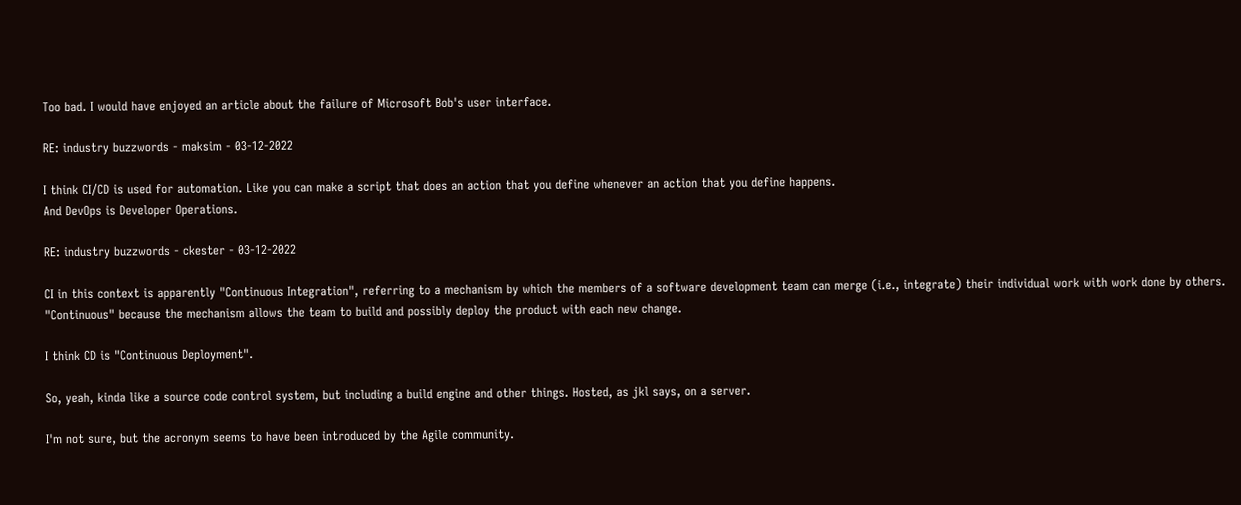Too bad. I would have enjoyed an article about the failure of Microsoft Bob's user interface.

RE: industry buzzwords - maksim - 03-12-2022

I think CI/CD is used for automation. Like you can make a script that does an action that you define whenever an action that you define happens.
And DevOps is Developer Operations.

RE: industry buzzwords - ckester - 03-12-2022

CI in this context is apparently "Continuous Integration", referring to a mechanism by which the members of a software development team can merge (i.e., integrate) their individual work with work done by others. "Continuous" because the mechanism allows the team to build and possibly deploy the product with each new change.

I think CD is "Continuous Deployment".

So, yeah, kinda like a source code control system, but including a build engine and other things. Hosted, as jkl says, on a server.

I'm not sure, but the acronym seems to have been introduced by the Agile community.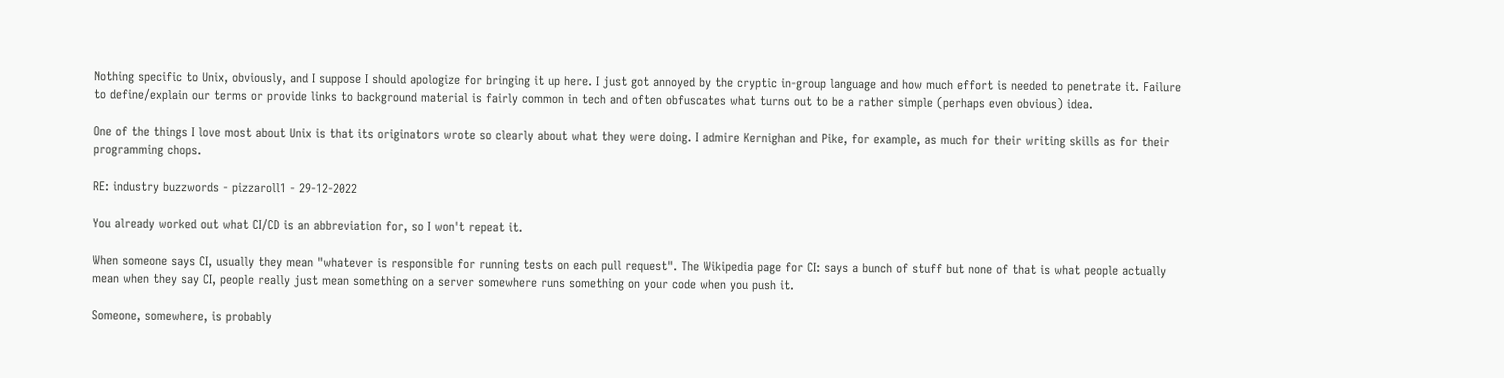Nothing specific to Unix, obviously, and I suppose I should apologize for bringing it up here. I just got annoyed by the cryptic in-group language and how much effort is needed to penetrate it. Failure to define/explain our terms or provide links to background material is fairly common in tech and often obfuscates what turns out to be a rather simple (perhaps even obvious) idea.

One of the things I love most about Unix is that its originators wrote so clearly about what they were doing. I admire Kernighan and Pike, for example, as much for their writing skills as for their programming chops.

RE: industry buzzwords - pizzaroll1 - 29-12-2022

You already worked out what CI/CD is an abbreviation for, so I won't repeat it.

When someone says CI, usually they mean "whatever is responsible for running tests on each pull request". The Wikipedia page for CI: says a bunch of stuff but none of that is what people actually mean when they say CI, people really just mean something on a server somewhere runs something on your code when you push it.

Someone, somewhere, is probably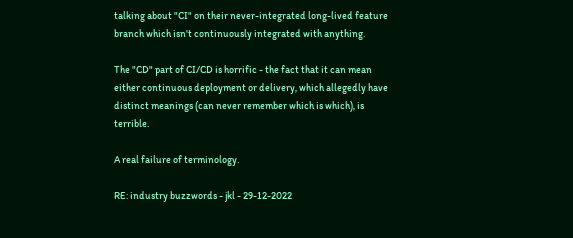talking about "CI" on their never-integrated long-lived feature branch which isn't continuously integrated with anything.

The "CD" part of CI/CD is horrific - the fact that it can mean either continuous deployment or delivery, which allegedly have distinct meanings (can never remember which is which), is terrible.

A real failure of terminology.

RE: industry buzzwords - jkl - 29-12-2022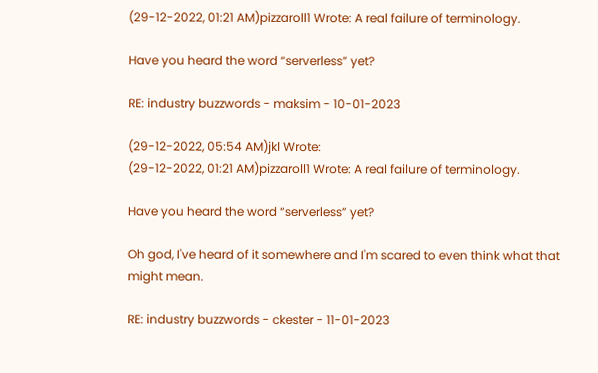(29-12-2022, 01:21 AM)pizzaroll1 Wrote: A real failure of terminology.

Have you heard the word “serverless” yet?

RE: industry buzzwords - maksim - 10-01-2023

(29-12-2022, 05:54 AM)jkl Wrote:
(29-12-2022, 01:21 AM)pizzaroll1 Wrote: A real failure of terminology.

Have you heard the word “serverless” yet?

Oh god, I've heard of it somewhere and I'm scared to even think what that might mean.

RE: industry buzzwords - ckester - 11-01-2023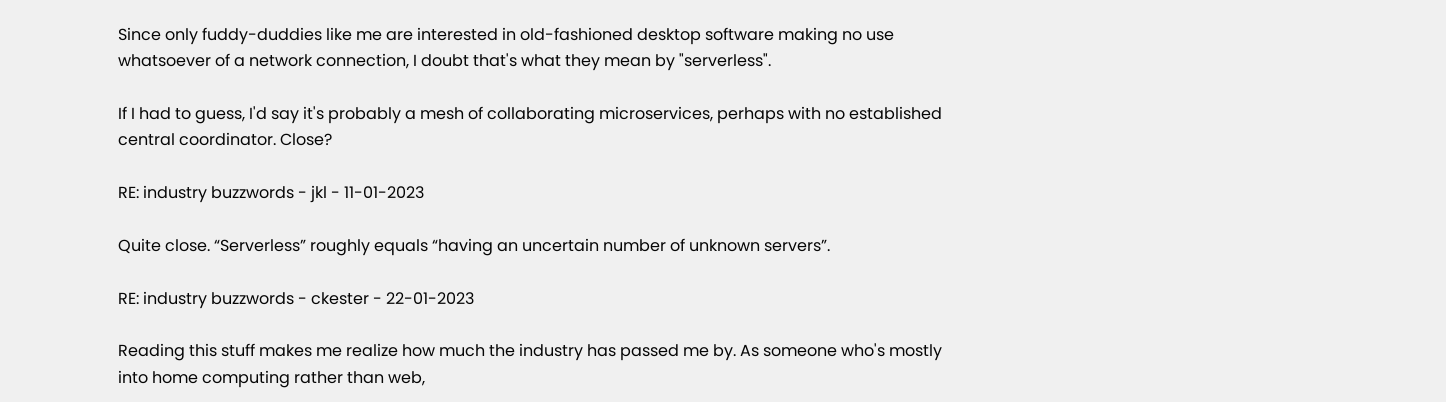Since only fuddy-duddies like me are interested in old-fashioned desktop software making no use whatsoever of a network connection, I doubt that's what they mean by "serverless".

If I had to guess, I'd say it's probably a mesh of collaborating microservices, perhaps with no established central coordinator. Close?

RE: industry buzzwords - jkl - 11-01-2023

Quite close. “Serverless” roughly equals “having an uncertain number of unknown servers”.

RE: industry buzzwords - ckester - 22-01-2023

Reading this stuff makes me realize how much the industry has passed me by. As someone who's mostly into home computing rather than web,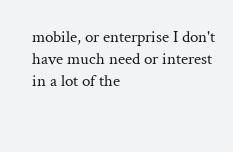mobile, or enterprise I don't have much need or interest in a lot of the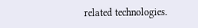related technologies.